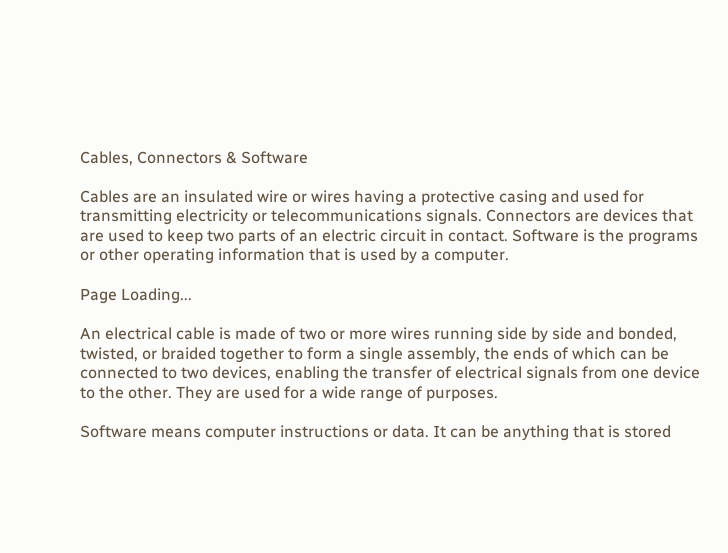Cables, Connectors & Software

Cables are an insulated wire or wires having a protective casing and used for transmitting electricity or telecommunications signals. Connectors are devices that are used to keep two parts of an electric circuit in contact. Software is the programs or other operating information that is used by a computer.

Page Loading...

An electrical cable is made of two or more wires running side by side and bonded, twisted, or braided together to form a single assembly, the ends of which can be connected to two devices, enabling the transfer of electrical signals from one device to the other. They are used for a wide range of purposes.

Software means computer instructions or data. It can be anything that is stored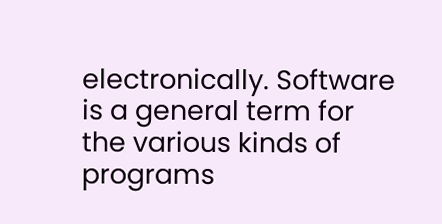electronically. Software is a general term for the various kinds of programs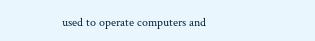used to operate computers and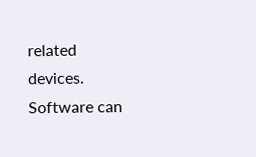related devices. Software can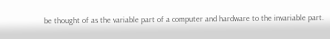be thought of as the variable part of a computer and hardware to the invariable part.